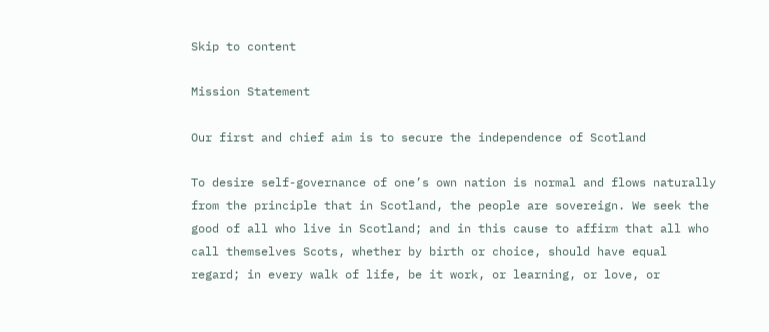Skip to content

Mission Statement

Our first and chief aim is to secure the independence of Scotland

To desire self-governance of one’s own nation is normal and flows naturally from the principle that in Scotland, the people are sovereign. We seek the good of all who live in Scotland; and in this cause to affirm that all who call themselves Scots, whether by birth or choice, should have equal regard; in every walk of life, be it work, or learning, or love, or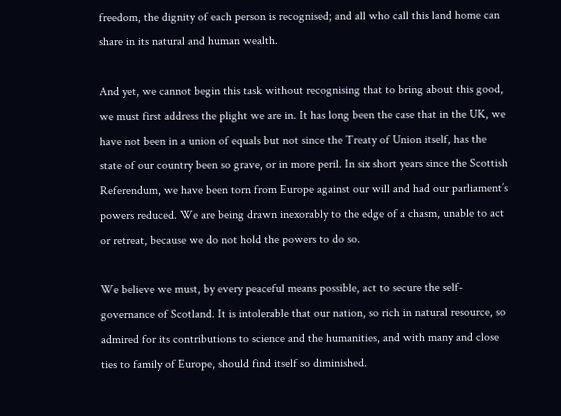freedom, the dignity of each person is recognised; and all who call this land home can share in its natural and human wealth.

And yet, we cannot begin this task without recognising that to bring about this good, we must first address the plight we are in. It has long been the case that in the UK, we have not been in a union of equals but not since the Treaty of Union itself, has the state of our country been so grave, or in more peril. In six short years since the Scottish Referendum, we have been torn from Europe against our will and had our parliament’s powers reduced. We are being drawn inexorably to the edge of a chasm, unable to act or retreat, because we do not hold the powers to do so.

We believe we must, by every peaceful means possible, act to secure the self-governance of Scotland. It is intolerable that our nation, so rich in natural resource, so admired for its contributions to science and the humanities, and with many and close ties to family of Europe, should find itself so diminished.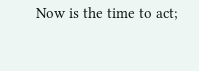Now is the time to act;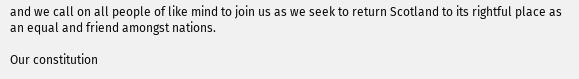and we call on all people of like mind to join us as we seek to return Scotland to its rightful place as an equal and friend amongst nations.

Our constitution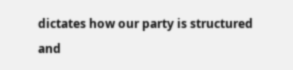dictates how our party is structured and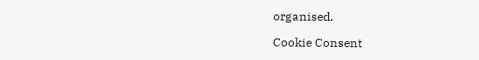organised.

Cookie Consent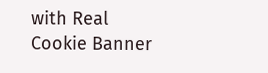with Real Cookie Banner